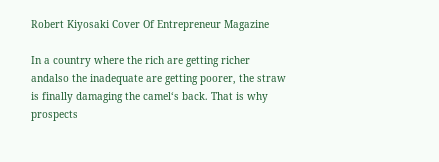Robert Kiyosaki Cover Of Entrepreneur Magazine

In a country where the rich are getting richer andalso the inadequate are getting poorer, the straw is finally damaging the camel‘s back. That is why prospects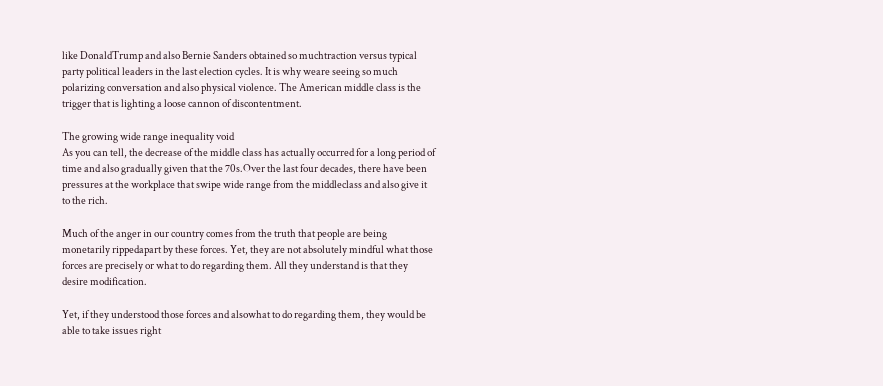like DonaldTrump and also Bernie Sanders obtained so muchtraction versus typical party political leaders in the last election cycles. It is why weare seeing so much polarizing conversation and also physical violence. The American middle class is the trigger that is lighting a loose cannon of discontentment.

The growing wide range inequality void
As you can tell, the decrease of the middle class has actually occurred for a long period of time and also gradually given that the 70s.Over the last four decades, there have been pressures at the workplace that swipe wide range from the middleclass and also give it to the rich.

Much of the anger in our country comes from the truth that people are being monetarily rippedapart by these forces. Yet, they are not absolutely mindful what those forces are precisely or what to do regarding them. All they understand is that they desire modification.

Yet, if they understood those forces and alsowhat to do regarding them, they would be able to take issues right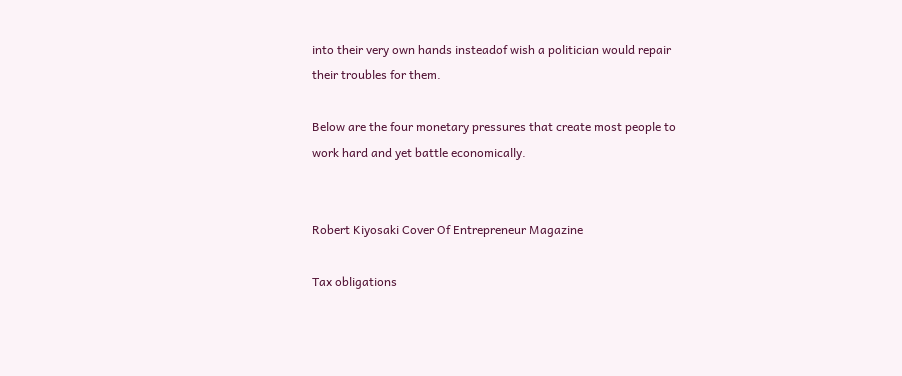into their very own hands insteadof wish a politician would repair their troubles for them.

Below are the four monetary pressures that create most people to work hard and yet battle economically.


Robert Kiyosaki Cover Of Entrepreneur Magazine

Tax obligations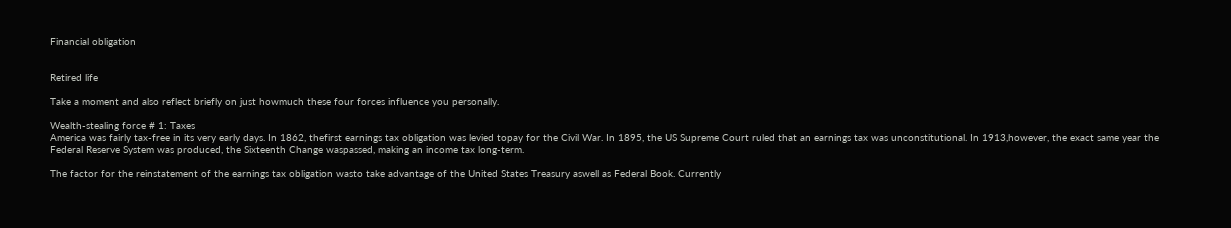Financial obligation


Retired life

Take a moment and also reflect briefly on just howmuch these four forces influence you personally.

Wealth-stealing force # 1: Taxes
America was fairly tax-free in its very early days. In 1862, thefirst earnings tax obligation was levied topay for the Civil War. In 1895, the US Supreme Court ruled that an earnings tax was unconstitutional. In 1913,however, the exact same year the Federal Reserve System was produced, the Sixteenth Change waspassed, making an income tax long-term.

The factor for the reinstatement of the earnings tax obligation wasto take advantage of the United States Treasury aswell as Federal Book. Currently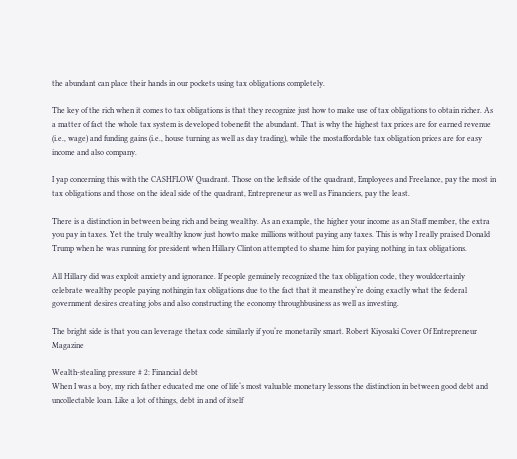the abundant can place their hands in our pockets using tax obligations completely.

The key of the rich when it comes to tax obligations is that they recognize just how to make use of tax obligations to obtain richer. As a matter of fact the whole tax system is developed tobenefit the abundant. That is why the highest tax prices are for earned revenue (i.e., wage) and funding gains (i.e., house turning as well as day trading), while the mostaffordable tax obligation prices are for easy income and also company.

I yap concerning this with the CASHFLOW Quadrant. Those on the leftside of the quadrant, Employees and Freelance, pay the most in tax obligations and those on the ideal side of the quadrant, Entrepreneur as well as Financiers, pay the least.

There is a distinction in between being rich and being wealthy. As an example, the higher your income as an Staff member, the extra you pay in taxes. Yet the truly wealthy know just howto make millions without paying any taxes. This is why I really praised Donald Trump when he was running for president when Hillary Clinton attempted to shame him for paying nothing in tax obligations.

All Hillary did was exploit anxiety and ignorance. If people genuinely recognized the tax obligation code, they wouldcertainly celebrate wealthy people paying nothingin tax obligations due to the fact that it meansthey‘re doing exactly what the federal government desires creating jobs and also constructing the economy throughbusiness as well as investing.

The bright side is that you can leverage thetax code similarly if you‘re monetarily smart. Robert Kiyosaki Cover Of Entrepreneur Magazine

Wealth-stealing pressure # 2: Financial debt
When I was a boy, my rich father educated me one of life‘s most valuable monetary lessons the distinction in between good debt and uncollectable loan. Like a lot of things, debt in and of itself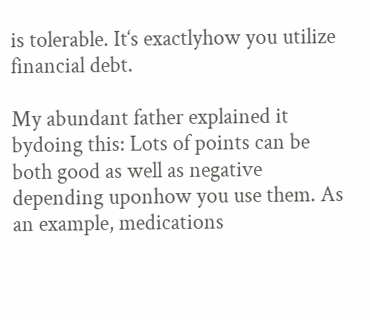is tolerable. It‘s exactlyhow you utilize financial debt.

My abundant father explained it bydoing this: Lots of points can be both good as well as negative depending uponhow you use them. As an example, medications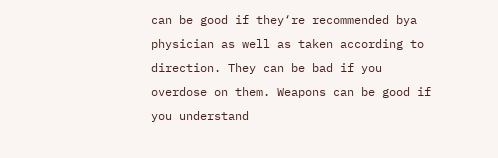can be good if they‘re recommended bya physician as well as taken according to direction. They can be bad if you overdose on them. Weapons can be good if you understand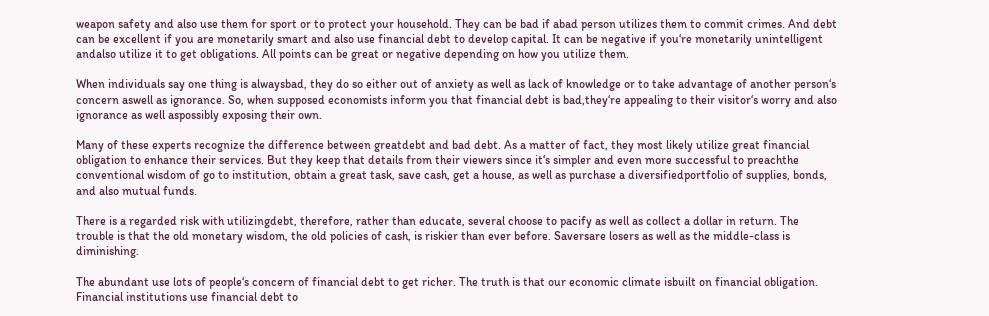weapon safety and also use them for sport or to protect your household. They can be bad if abad person utilizes them to commit crimes. And debt can be excellent if you are monetarily smart and also use financial debt to develop capital. It can be negative if you‘re monetarily unintelligent andalso utilize it to get obligations. All points can be great or negative depending on how you utilize them.

When individuals say one thing is alwaysbad, they do so either out of anxiety as well as lack of knowledge or to take advantage of another person‘s concern aswell as ignorance. So, when supposed economists inform you that financial debt is bad,they‘re appealing to their visitor‘s worry and also ignorance as well aspossibly exposing their own.

Many of these experts recognize the difference between greatdebt and bad debt. As a matter of fact, they most likely utilize great financial obligation to enhance their services. But they keep that details from their viewers since it‘s simpler and even more successful to preachthe conventional wisdom of go to institution, obtain a great task, save cash, get a house, as well as purchase a diversifiedportfolio of supplies, bonds, and also mutual funds.

There is a regarded risk with utilizingdebt, therefore, rather than educate, several choose to pacify as well as collect a dollar in return. The trouble is that the old monetary wisdom, the old policies of cash, is riskier than ever before. Saversare losers as well as the middle-class is diminishing.

The abundant use lots of people‘s concern of financial debt to get richer. The truth is that our economic climate isbuilt on financial obligation. Financial institutions use financial debt to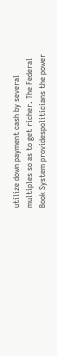utilize down payment cash by several multiples so as to get richer. The Federal Book System providespoliticians the power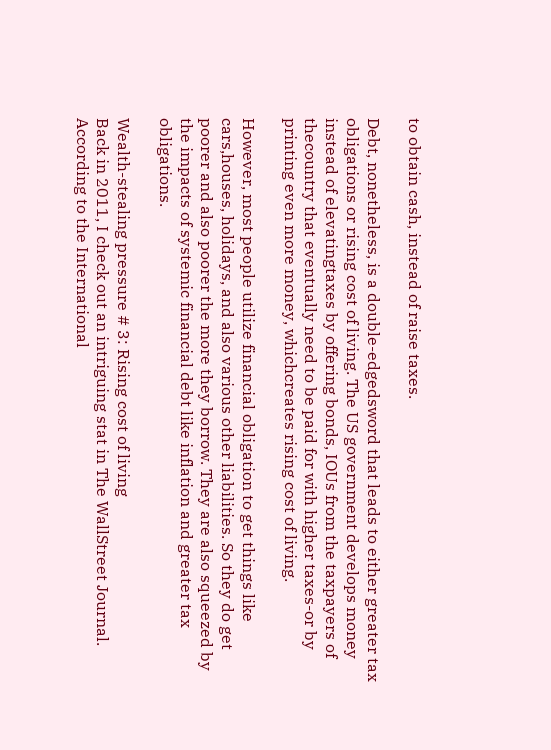to obtain cash, instead of raise taxes.

Debt, nonetheless, is a double-edgedsword that leads to either greater tax obligations or rising cost of living. The US government develops money instead of elevatingtaxes by offering bonds, IOUs from the taxpayers of thecountry that eventually need to be paid for with higher taxes-or by printing even more money, whichcreates rising cost of living.

However, most people utilize financial obligation to get things like cars,houses, holidays, and also various other liabilities. So they do get poorer and also poorer the more they borrow. They are also squeezed by the impacts of systemic financial debt like inflation and greater tax obligations.

Wealth-stealing pressure # 3: Rising cost of living
Back in 2011, I check out an intriguing stat in The WallStreet Journal. According to the International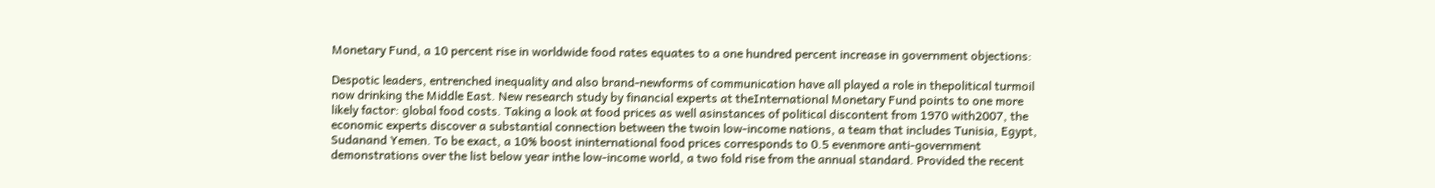Monetary Fund, a 10 percent rise in worldwide food rates equates to a one hundred percent increase in government objections:

Despotic leaders, entrenched inequality and also brand-newforms of communication have all played a role in thepolitical turmoil now drinking the Middle East. New research study by financial experts at theInternational Monetary Fund points to one more likely factor: global food costs. Taking a look at food prices as well asinstances of political discontent from 1970 with2007, the economic experts discover a substantial connection between the twoin low-income nations, a team that includes Tunisia, Egypt, Sudanand Yemen. To be exact, a 10% boost ininternational food prices corresponds to 0.5 evenmore anti-government demonstrations over the list below year inthe low-income world, a two fold rise from the annual standard. Provided the recent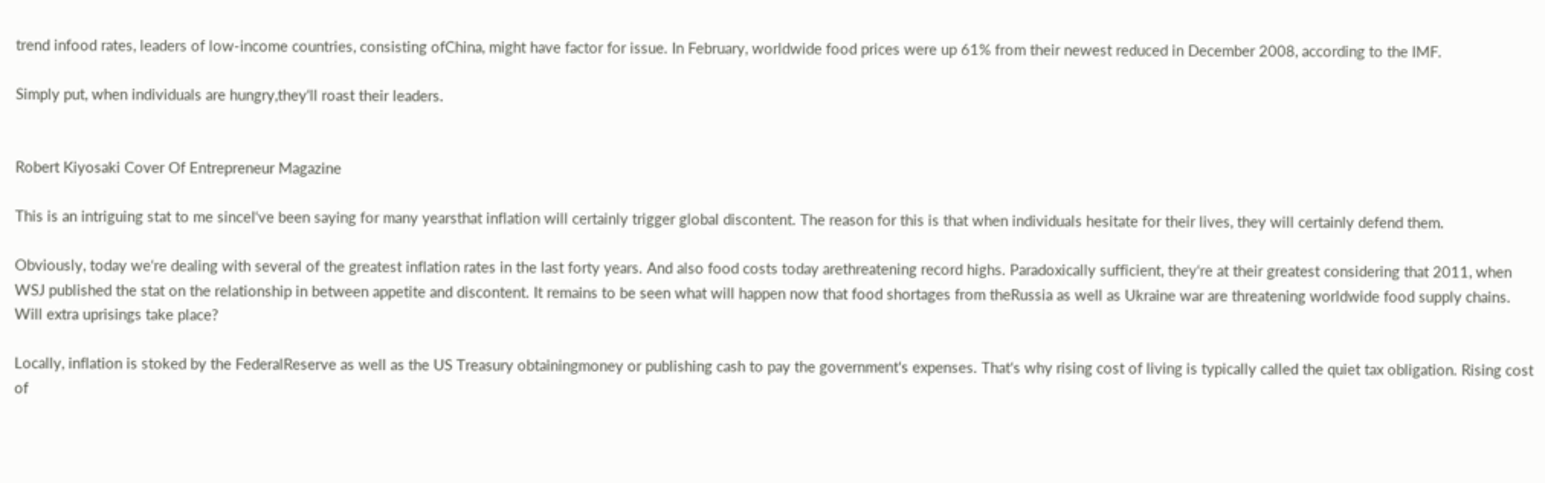trend infood rates, leaders of low-income countries, consisting ofChina, might have factor for issue. In February, worldwide food prices were up 61% from their newest reduced in December 2008, according to the IMF.

Simply put, when individuals are hungry,they‘ll roast their leaders.


Robert Kiyosaki Cover Of Entrepreneur Magazine

This is an intriguing stat to me sinceI‘ve been saying for many yearsthat inflation will certainly trigger global discontent. The reason for this is that when individuals hesitate for their lives, they will certainly defend them.

Obviously, today we‘re dealing with several of the greatest inflation rates in the last forty years. And also food costs today arethreatening record highs. Paradoxically sufficient, they‘re at their greatest considering that 2011, when WSJ published the stat on the relationship in between appetite and discontent. It remains to be seen what will happen now that food shortages from theRussia as well as Ukraine war are threatening worldwide food supply chains. Will extra uprisings take place?

Locally, inflation is stoked by the FederalReserve as well as the US Treasury obtainingmoney or publishing cash to pay the government‘s expenses. That‘s why rising cost of living is typically called the quiet tax obligation. Rising cost of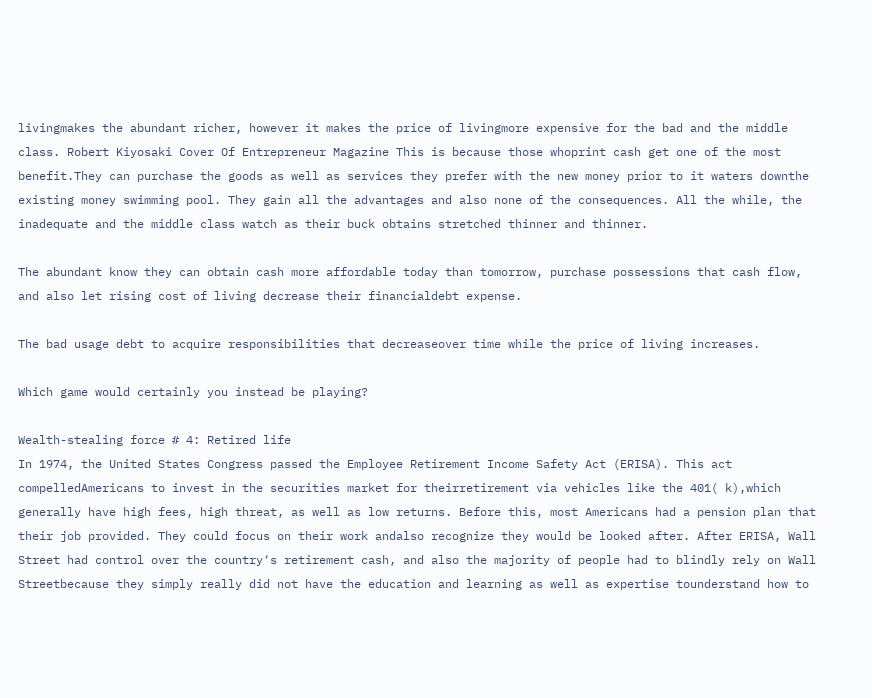livingmakes the abundant richer, however it makes the price of livingmore expensive for the bad and the middle class. Robert Kiyosaki Cover Of Entrepreneur Magazine This is because those whoprint cash get one of the most benefit.They can purchase the goods as well as services they prefer with the new money prior to it waters downthe existing money swimming pool. They gain all the advantages and also none of the consequences. All the while, the inadequate and the middle class watch as their buck obtains stretched thinner and thinner.

The abundant know they can obtain cash more affordable today than tomorrow, purchase possessions that cash flow, and also let rising cost of living decrease their financialdebt expense.

The bad usage debt to acquire responsibilities that decreaseover time while the price of living increases.

Which game would certainly you instead be playing?

Wealth-stealing force # 4: Retired life
In 1974, the United States Congress passed the Employee Retirement Income Safety Act (ERISA). This act compelledAmericans to invest in the securities market for theirretirement via vehicles like the 401( k),which generally have high fees, high threat, as well as low returns. Before this, most Americans had a pension plan that their job provided. They could focus on their work andalso recognize they would be looked after. After ERISA, Wall Street had control over the country‘s retirement cash, and also the majority of people had to blindly rely on Wall Streetbecause they simply really did not have the education and learning as well as expertise tounderstand how to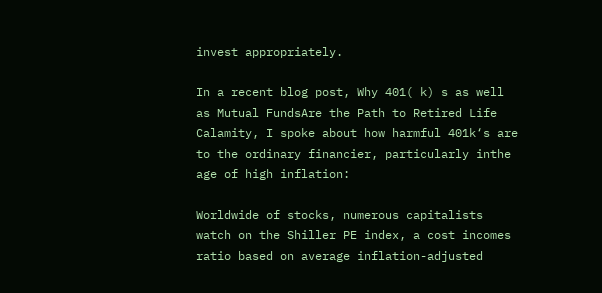invest appropriately.

In a recent blog post, Why 401( k) s as well as Mutual FundsAre the Path to Retired Life Calamity, I spoke about how harmful 401k‘s are to the ordinary financier, particularly inthe age of high inflation:

Worldwide of stocks, numerous capitalists watch on the Shiller PE index, a cost incomes ratio based on average inflation-adjusted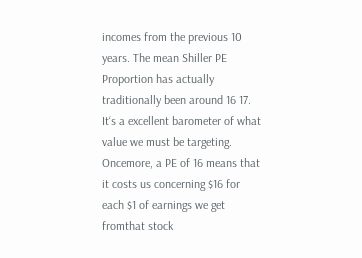incomes from the previous 10 years. The mean Shiller PE Proportion has actually traditionally been around 16 17. It‘s a excellent barometer of what value we must be targeting. Oncemore, a PE of 16 means that it costs us concerning $16 for each $1 of earnings we get fromthat stock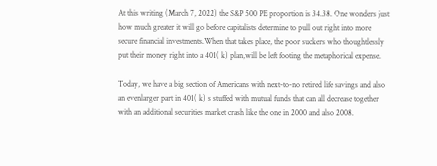At this writing (March 7, 2022) the S&P 500 PE proportion is 34.38. One wonders just how much greater it will go before capitalists determine to pull out right into more secure financial investments.When that takes place, the poor suckers who thoughtlessly put their money right into a 401( k) plan,will be left footing the metaphorical expense.

Today, we have a big section of Americans with next-to-no retired life savings and also an evenlarger part in 401( k) s stuffed with mutual funds that can all decrease together with an additional securities market crash like the one in 2000 and also 2008.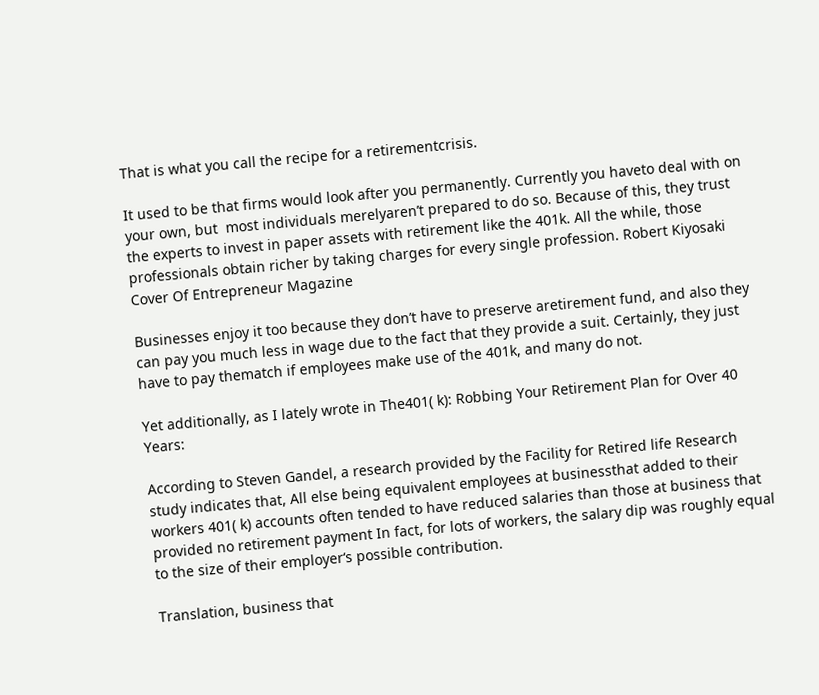That is what you call the recipe for a retirementcrisis.

It used to be that firms would look after you permanently. Currently you haveto deal with on your own, but  most individuals merelyaren’t prepared to do so. Because of this, they trust the experts to invest in paper assets with retirement like the 401k. All the while, those professionals obtain richer by taking charges for every single profession. Robert Kiyosaki Cover Of Entrepreneur Magazine

Businesses enjoy it too because they don’t have to preserve aretirement fund, and also they can pay you much less in wage due to the fact that they provide a suit. Certainly, they just have to pay thematch if employees make use of the 401k, and many do not.

Yet additionally, as I lately wrote in The401( k): Robbing Your Retirement Plan for Over 40 Years:

According to Steven Gandel, a research provided by the Facility for Retired life Research study indicates that, All else being equivalent employees at businessthat added to their workers 401( k) accounts often tended to have reduced salaries than those at business that provided no retirement payment In fact, for lots of workers, the salary dip was roughly equal to the size of their employer‘s possible contribution.

Translation, business that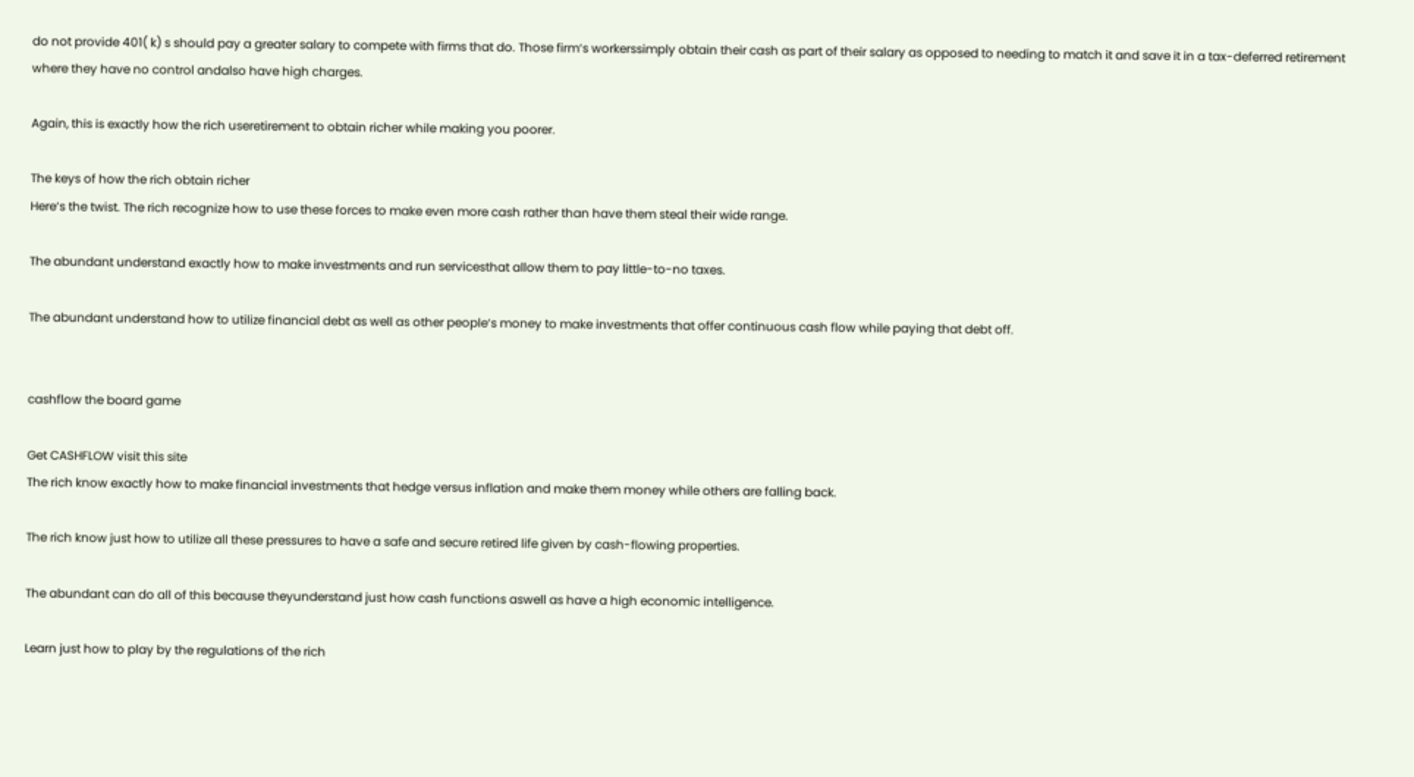do not provide 401( k) s should pay a greater salary to compete with firms that do. Those firm‘s workerssimply obtain their cash as part of their salary as opposed to needing to match it and save it in a tax-deferred retirement where they have no control andalso have high charges.

Again, this is exactly how the rich useretirement to obtain richer while making you poorer.

The keys of how the rich obtain richer
Here‘s the twist. The rich recognize how to use these forces to make even more cash rather than have them steal their wide range.

The abundant understand exactly how to make investments and run servicesthat allow them to pay little-to-no taxes.

The abundant understand how to utilize financial debt as well as other people‘s money to make investments that offer continuous cash flow while paying that debt off.


cashflow the board game

Get CASHFLOW visit this site
The rich know exactly how to make financial investments that hedge versus inflation and make them money while others are falling back.

The rich know just how to utilize all these pressures to have a safe and secure retired life given by cash-flowing properties.

The abundant can do all of this because theyunderstand just how cash functions aswell as have a high economic intelligence.

Learn just how to play by the regulations of the rich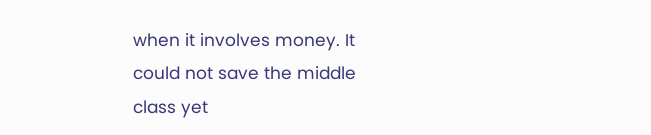when it involves money. It could not save the middle class yet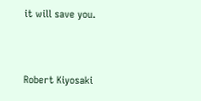it will save you.


Robert Kiyosaki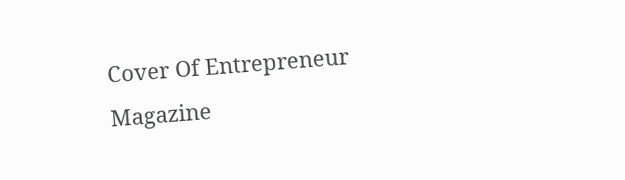Cover Of Entrepreneur Magazine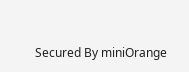Secured By miniOrange